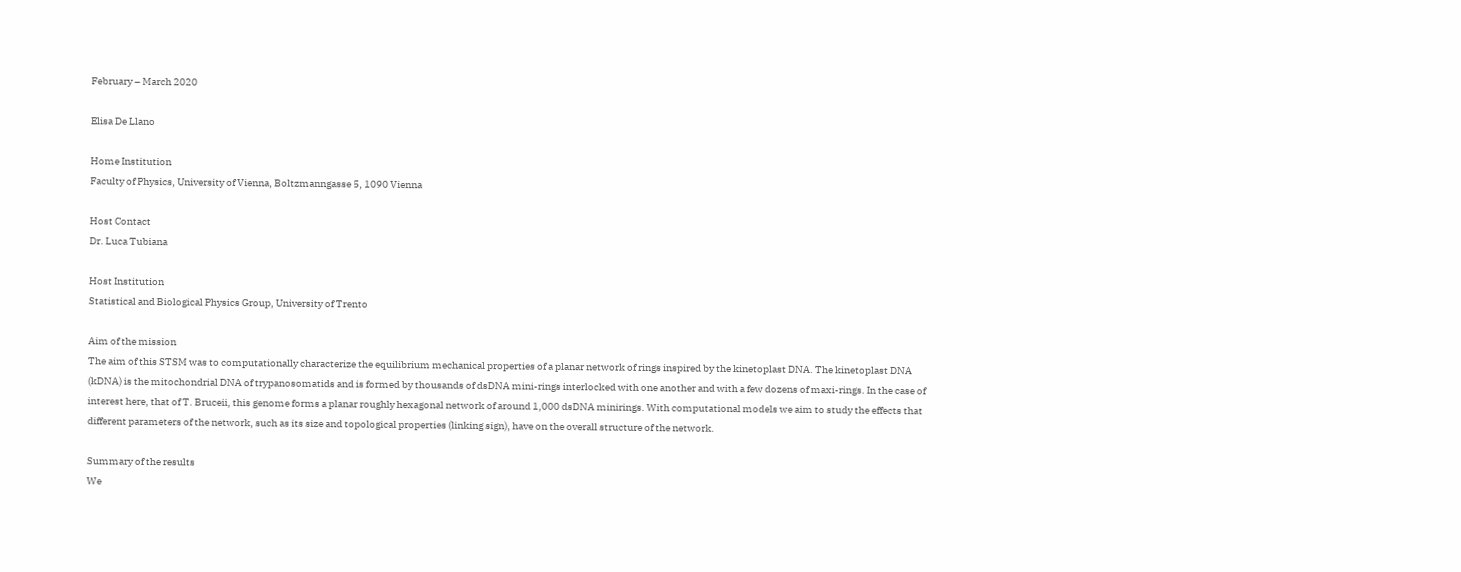February – March 2020

Elisa De Llano

Home Institution
Faculty of Physics, University of Vienna, Boltzmanngasse 5, 1090 Vienna

Host Contact
Dr. Luca Tubiana

Host Institution
Statistical and Biological Physics Group, University of Trento

Aim of the mission
The aim of this STSM was to computationally characterize the equilibrium mechanical properties of a planar network of rings inspired by the kinetoplast DNA. The kinetoplast DNA (kDNA) is the mitochondrial DNA of trypanosomatids and is formed by thousands of dsDNA mini-rings interlocked with one another and with a few dozens of maxi-rings. In the case of interest here, that of T. Bruceii, this genome forms a planar roughly hexagonal network of around 1,000 dsDNA minirings. With computational models we aim to study the effects that different parameters of the network, such as its size and topological properties (linking sign), have on the overall structure of the network.

Summary of the results
We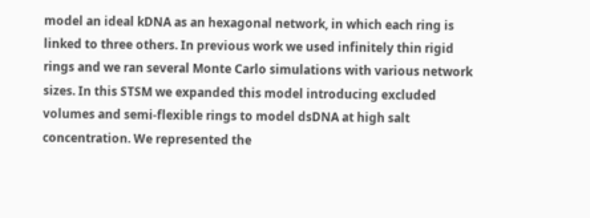model an ideal kDNA as an hexagonal network, in which each ring is linked to three others. In previous work we used infinitely thin rigid rings and we ran several Monte Carlo simulations with various network sizes. In this STSM we expanded this model introducing excluded volumes and semi-flexible rings to model dsDNA at high salt concentration. We represented the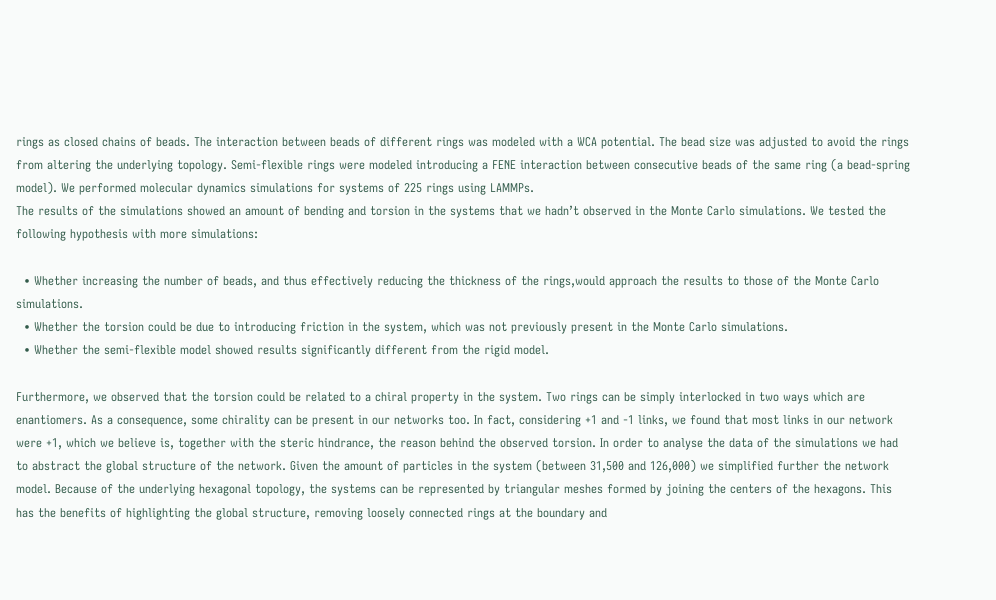rings as closed chains of beads. The interaction between beads of different rings was modeled with a WCA potential. The bead size was adjusted to avoid the rings from altering the underlying topology. Semi-flexible rings were modeled introducing a FENE interaction between consecutive beads of the same ring (a bead-spring model). We performed molecular dynamics simulations for systems of 225 rings using LAMMPs.
The results of the simulations showed an amount of bending and torsion in the systems that we hadn’t observed in the Monte Carlo simulations. We tested the following hypothesis with more simulations:

  • Whether increasing the number of beads, and thus effectively reducing the thickness of the rings,would approach the results to those of the Monte Carlo simulations.
  • Whether the torsion could be due to introducing friction in the system, which was not previously present in the Monte Carlo simulations.
  • Whether the semi-flexible model showed results significantly different from the rigid model.

Furthermore, we observed that the torsion could be related to a chiral property in the system. Two rings can be simply interlocked in two ways which are enantiomers. As a consequence, some chirality can be present in our networks too. In fact, considering +1 and -1 links, we found that most links in our network were +1, which we believe is, together with the steric hindrance, the reason behind the observed torsion. In order to analyse the data of the simulations we had to abstract the global structure of the network. Given the amount of particles in the system (between 31,500 and 126,000) we simplified further the network model. Because of the underlying hexagonal topology, the systems can be represented by triangular meshes formed by joining the centers of the hexagons. This has the benefits of highlighting the global structure, removing loosely connected rings at the boundary and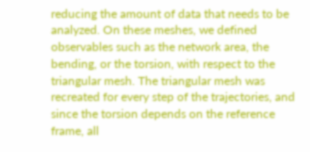reducing the amount of data that needs to be analyzed. On these meshes, we defined observables such as the network area, the bending, or the torsion, with respect to the triangular mesh. The triangular mesh was recreated for every step of the trajectories, and since the torsion depends on the reference frame, all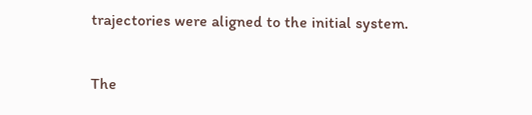trajectories were aligned to the initial system.

The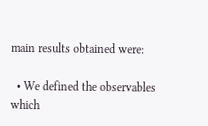main results obtained were:

  • We defined the observables which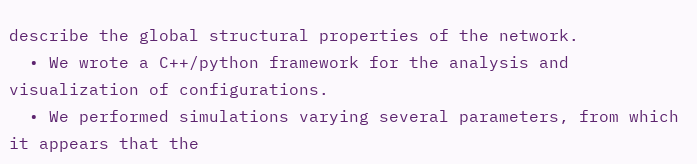describe the global structural properties of the network.
  • We wrote a C++/python framework for the analysis and visualization of configurations.
  • We performed simulations varying several parameters, from which it appears that the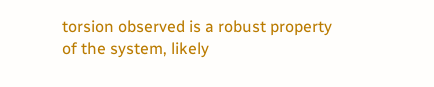torsion observed is a robust property of the system, likely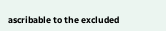ascribable to the excluded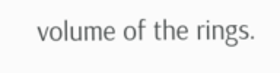volume of the rings.